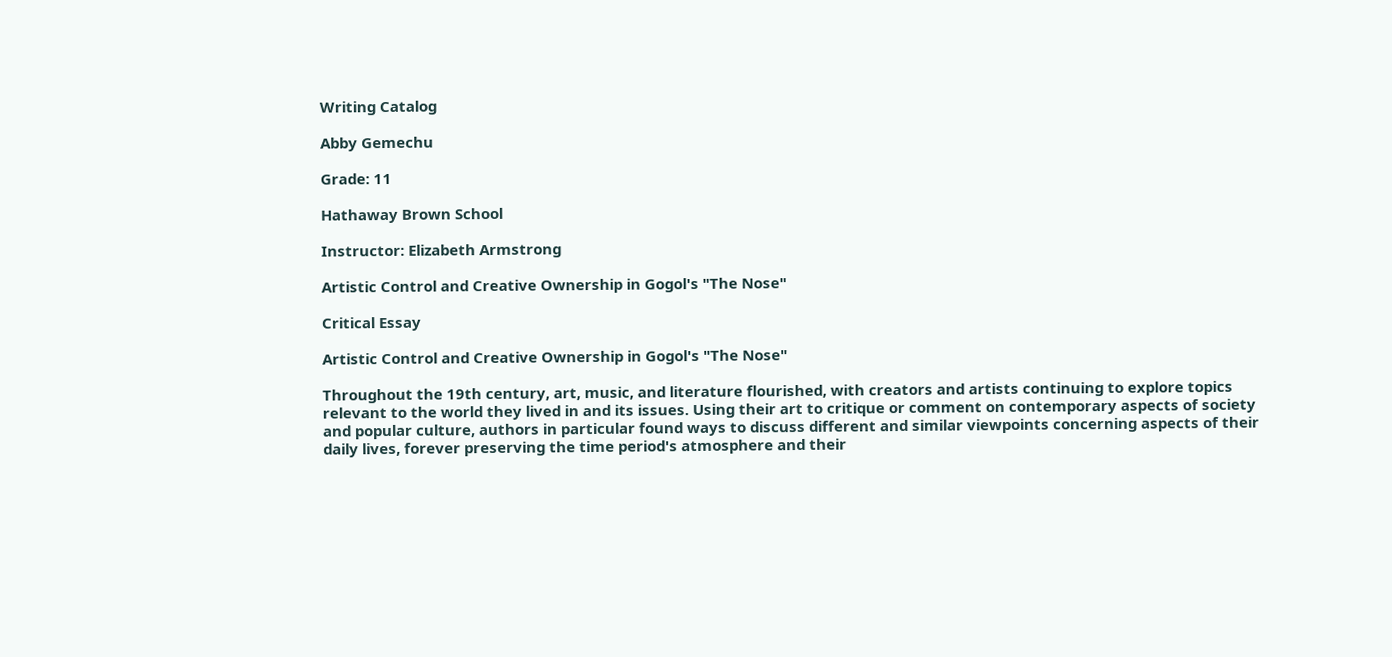Writing Catalog

Abby Gemechu

Grade: 11

Hathaway Brown School

Instructor: Elizabeth Armstrong

Artistic Control and Creative Ownership in Gogol's "The Nose"

Critical Essay

Artistic Control and Creative Ownership in Gogol's "The Nose"

Throughout the 19th century, art, music, and literature flourished, with creators and artists continuing to explore topics relevant to the world they lived in and its issues. Using their art to critique or comment on contemporary aspects of society and popular culture, authors in particular found ways to discuss different and similar viewpoints concerning aspects of their daily lives, forever preserving the time period's atmosphere and their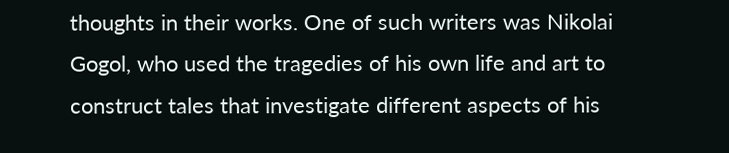thoughts in their works. One of such writers was Nikolai Gogol, who used the tragedies of his own life and art to construct tales that investigate different aspects of his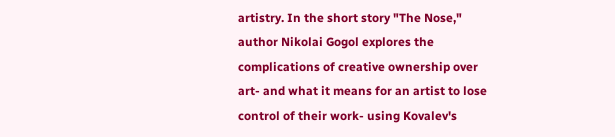artistry. In the short story "The Nose," author Nikolai Gogol explores the complications of creative ownership over art- and what it means for an artist to lose control of their work- using Kovalev's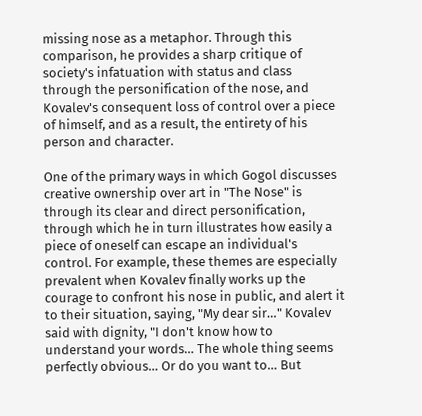missing nose as a metaphor. Through this comparison, he provides a sharp critique of society's infatuation with status and class through the personification of the nose, and Kovalev's consequent loss of control over a piece of himself, and as a result, the entirety of his person and character.

One of the primary ways in which Gogol discusses creative ownership over art in "The Nose" is through its clear and direct personification, through which he in turn illustrates how easily a piece of oneself can escape an individual's control. For example, these themes are especially prevalent when Kovalev finally works up the courage to confront his nose in public, and alert it to their situation, saying, "My dear sir…" Kovalev said with dignity, "I don't know how to understand your words… The whole thing seems perfectly obvious… Or do you want to… But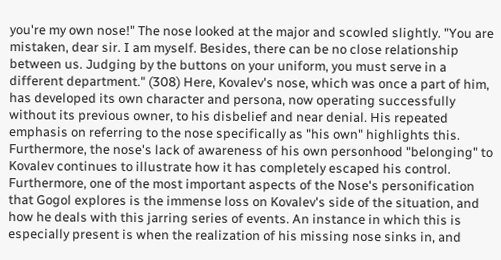you're my own nose!" The nose looked at the major and scowled slightly. "You are mistaken, dear sir. I am myself. Besides, there can be no close relationship between us. Judging by the buttons on your uniform, you must serve in a different department." (308) Here, Kovalev's nose, which was once a part of him, has developed its own character and persona, now operating successfully without its previous owner, to his disbelief and near denial. His repeated emphasis on referring to the nose specifically as "his own" highlights this. Furthermore, the nose's lack of awareness of his own personhood "belonging" to Kovalev continues to illustrate how it has completely escaped his control. Furthermore, one of the most important aspects of the Nose's personification that Gogol explores is the immense loss on Kovalev's side of the situation, and how he deals with this jarring series of events. An instance in which this is especially present is when the realization of his missing nose sinks in, and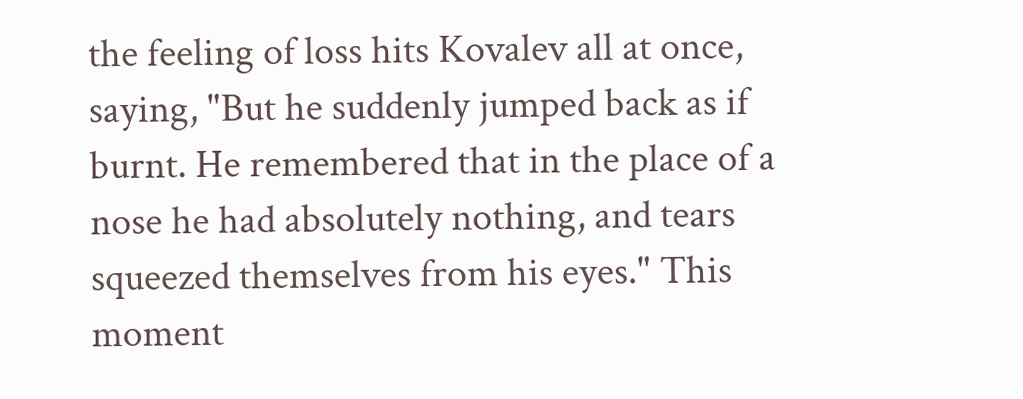the feeling of loss hits Kovalev all at once, saying, "But he suddenly jumped back as if burnt. He remembered that in the place of a nose he had absolutely nothing, and tears squeezed themselves from his eyes." This moment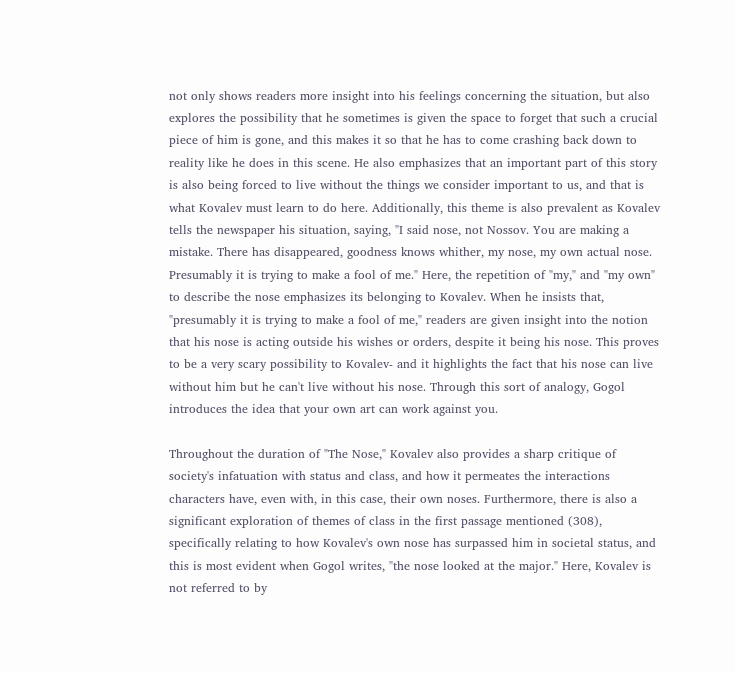not only shows readers more insight into his feelings concerning the situation, but also explores the possibility that he sometimes is given the space to forget that such a crucial piece of him is gone, and this makes it so that he has to come crashing back down to reality like he does in this scene. He also emphasizes that an important part of this story is also being forced to live without the things we consider important to us, and that is what Kovalev must learn to do here. Additionally, this theme is also prevalent as Kovalev tells the newspaper his situation, saying, "I said nose, not Nossov. You are making a mistake. There has disappeared, goodness knows whither, my nose, my own actual nose. Presumably it is trying to make a fool of me." Here, the repetition of "my," and "my own" to describe the nose emphasizes its belonging to Kovalev. When he insists that, "presumably it is trying to make a fool of me," readers are given insight into the notion that his nose is acting outside his wishes or orders, despite it being his nose. This proves to be a very scary possibility to Kovalev- and it highlights the fact that his nose can live without him but he can't live without his nose. Through this sort of analogy, Gogol introduces the idea that your own art can work against you.

Throughout the duration of "The Nose," Kovalev also provides a sharp critique of society's infatuation with status and class, and how it permeates the interactions characters have, even with, in this case, their own noses. Furthermore, there is also a significant exploration of themes of class in the first passage mentioned (308), specifically relating to how Kovalev's own nose has surpassed him in societal status, and this is most evident when Gogol writes, "the nose looked at the major." Here, Kovalev is not referred to by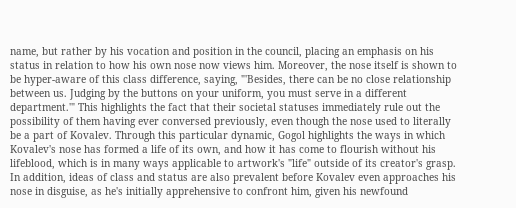name, but rather by his vocation and position in the council, placing an emphasis on his status in relation to how his own nose now views him. Moreover, the nose itself is shown to be hyper-aware of this class difference, saying, "'Besides, there can be no close relationship between us. Judging by the buttons on your uniform, you must serve in a different department.'" This highlights the fact that their societal statuses immediately rule out the possibility of them having ever conversed previously, even though the nose used to literally be a part of Kovalev. Through this particular dynamic, Gogol highlights the ways in which Kovalev's nose has formed a life of its own, and how it has come to flourish without his lifeblood, which is in many ways applicable to artwork's "life" outside of its creator's grasp. In addition, ideas of class and status are also prevalent before Kovalev even approaches his nose in disguise, as he's initially apprehensive to confront him, given his newfound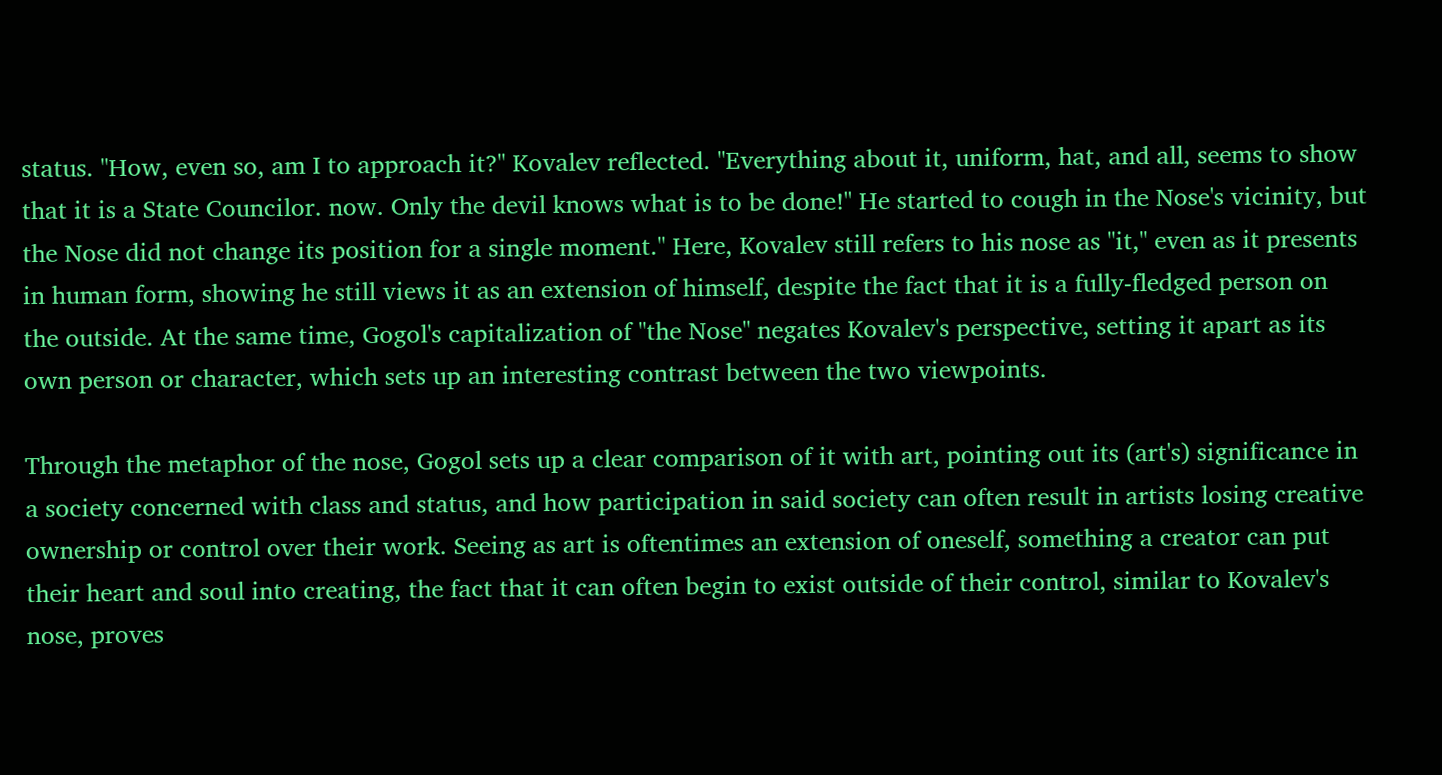status. "How, even so, am I to approach it?" Kovalev reflected. "Everything about it, uniform, hat, and all, seems to show that it is a State Councilor. now. Only the devil knows what is to be done!" He started to cough in the Nose's vicinity, but the Nose did not change its position for a single moment." Here, Kovalev still refers to his nose as "it," even as it presents in human form, showing he still views it as an extension of himself, despite the fact that it is a fully-fledged person on the outside. At the same time, Gogol's capitalization of "the Nose" negates Kovalev's perspective, setting it apart as its own person or character, which sets up an interesting contrast between the two viewpoints.

Through the metaphor of the nose, Gogol sets up a clear comparison of it with art, pointing out its (art's) significance in a society concerned with class and status, and how participation in said society can often result in artists losing creative ownership or control over their work. Seeing as art is oftentimes an extension of oneself, something a creator can put their heart and soul into creating, the fact that it can often begin to exist outside of their control, similar to Kovalev's nose, proves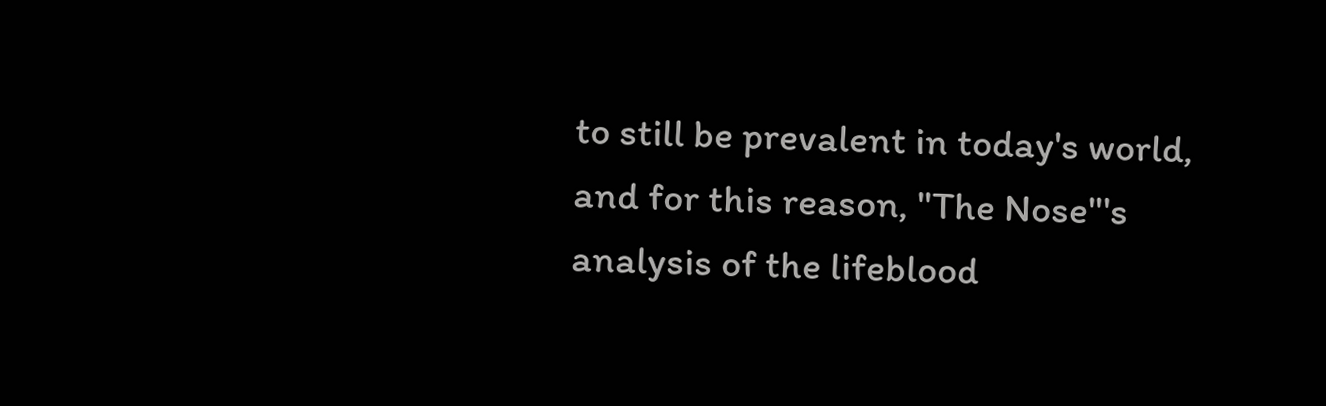to still be prevalent in today's world, and for this reason, "The Nose"'s analysis of the lifeblood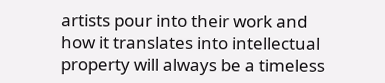artists pour into their work and how it translates into intellectual property will always be a timeless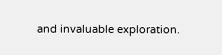and invaluable exploration.